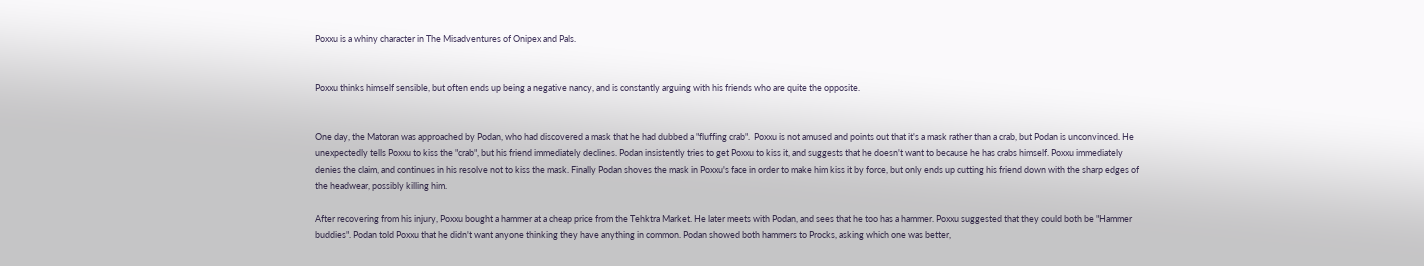Poxxu is a whiny character in The Misadventures of Onipex and Pals.


Poxxu thinks himself sensible, but often ends up being a negative nancy, and is constantly arguing with his friends who are quite the opposite.


One day, the Matoran was approached by Podan, who had discovered a mask that he had dubbed a "fluffing crab".  Poxxu is not amused and points out that it's a mask rather than a crab, but Podan is unconvinced. He unexpectedly tells Poxxu to kiss the "crab", but his friend immediately declines. Podan insistently tries to get Poxxu to kiss it, and suggests that he doesn't want to because he has crabs himself. Poxxu immediately denies the claim, and continues in his resolve not to kiss the mask. Finally Podan shoves the mask in Poxxu's face in order to make him kiss it by force, but only ends up cutting his friend down with the sharp edges of the headwear, possibly killing him.

After recovering from his injury, Poxxu bought a hammer at a cheap price from the Tehktra Market. He later meets with Podan, and sees that he too has a hammer. Poxxu suggested that they could both be "Hammer buddies". Podan told Poxxu that he didn't want anyone thinking they have anything in common. Podan showed both hammers to Procks, asking which one was better,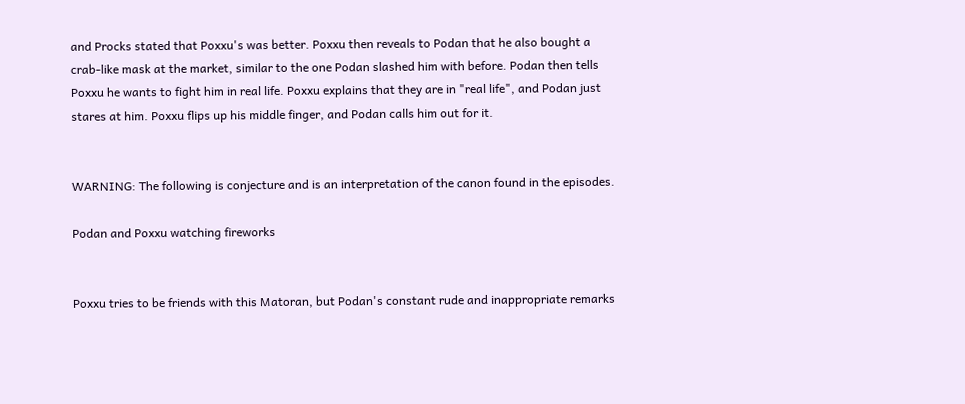and Procks stated that Poxxu's was better. Poxxu then reveals to Podan that he also bought a crab-like mask at the market, similar to the one Podan slashed him with before. Podan then tells Poxxu he wants to fight him in real life. Poxxu explains that they are in "real life", and Podan just stares at him. Poxxu flips up his middle finger, and Podan calls him out for it.


WARNING: The following is conjecture and is an interpretation of the canon found in the episodes.

Podan and Poxxu watching fireworks


Poxxu tries to be friends with this Matoran, but Podan's constant rude and inappropriate remarks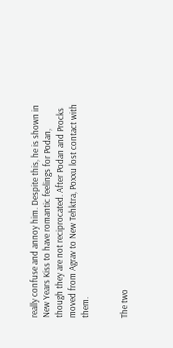really confuse and annoy him. Despite this, he is shown in New Years Kiss to have romantic feelings for Podan, though they are not reciprocated. After Podan and Procks moved from Agrav to New Tehktra, Poxxu lost contact with them.


The two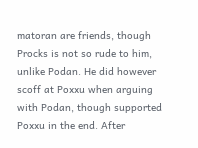matoran are friends, though Procks is not so rude to him, unlike Podan. He did however scoff at Poxxu when arguing with Podan, though supported Poxxu in the end. After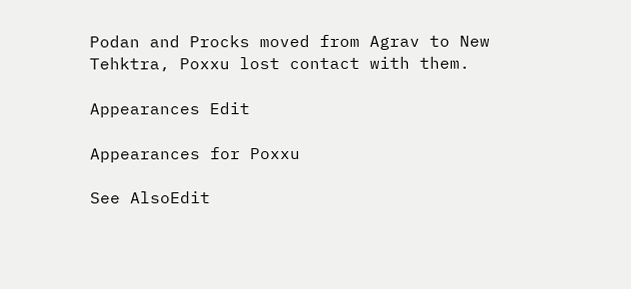Podan and Procks moved from Agrav to New Tehktra, Poxxu lost contact with them.

Appearances Edit

Appearances for Poxxu

See AlsoEdit